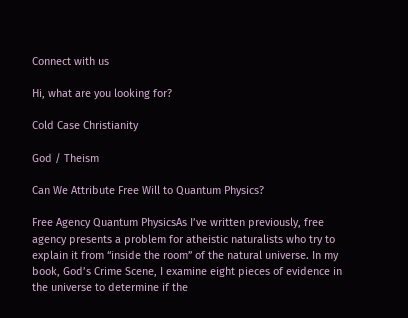Connect with us

Hi, what are you looking for?

Cold Case Christianity

God / Theism

Can We Attribute Free Will to Quantum Physics?

Free Agency Quantum PhysicsAs I’ve written previously, free agency presents a problem for atheistic naturalists who try to explain it from “inside the room” of the natural universe. In my book, God’s Crime Scene, I examine eight pieces of evidence in the universe to determine if the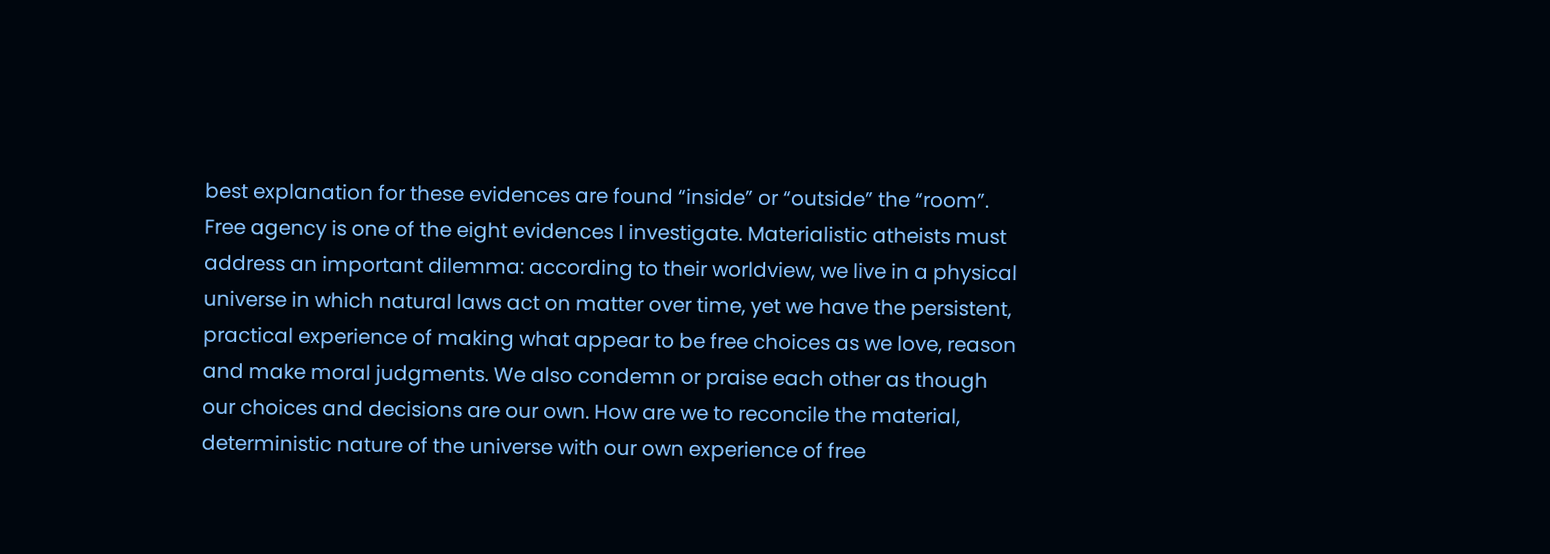best explanation for these evidences are found “inside” or “outside” the “room”. Free agency is one of the eight evidences I investigate. Materialistic atheists must address an important dilemma: according to their worldview, we live in a physical universe in which natural laws act on matter over time, yet we have the persistent, practical experience of making what appear to be free choices as we love, reason and make moral judgments. We also condemn or praise each other as though our choices and decisions are our own. How are we to reconcile the material, deterministic nature of the universe with our own experience of free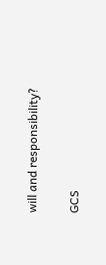will and responsibility?

GCS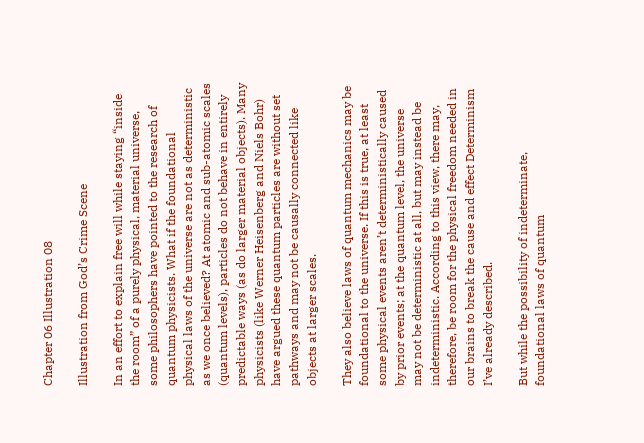Chapter 06 Illustration 08

Illustration from God’s Crime Scene

In an effort to explain free will while staying “inside the room” of a purely physical, material universe, some philosophers have pointed to the research of quantum physicists. What if the foundational physical laws of the universe are not as deterministic as we once believed? At atomic and sub-atomic scales (quantum levels), particles do not behave in entirely predictable ways (as do larger material objects). Many physicists (like Werner Heisenberg and Niels Bohr) have argued these quantum particles are without set pathways and may not be causally connected like objects at larger scales.

They also believe laws of quantum mechanics may be foundational to the universe. If this is true, at least some physical events aren’t deterministically caused by prior events; at the quantum level, the universe may not be deterministic at all, but may instead be indeterministic. According to this view, there may, therefore, be room for the physical freedom needed in our brains to break the cause and effect Determinism I’ve already described.

But while the possibility of indeterminate, foundational laws of quantum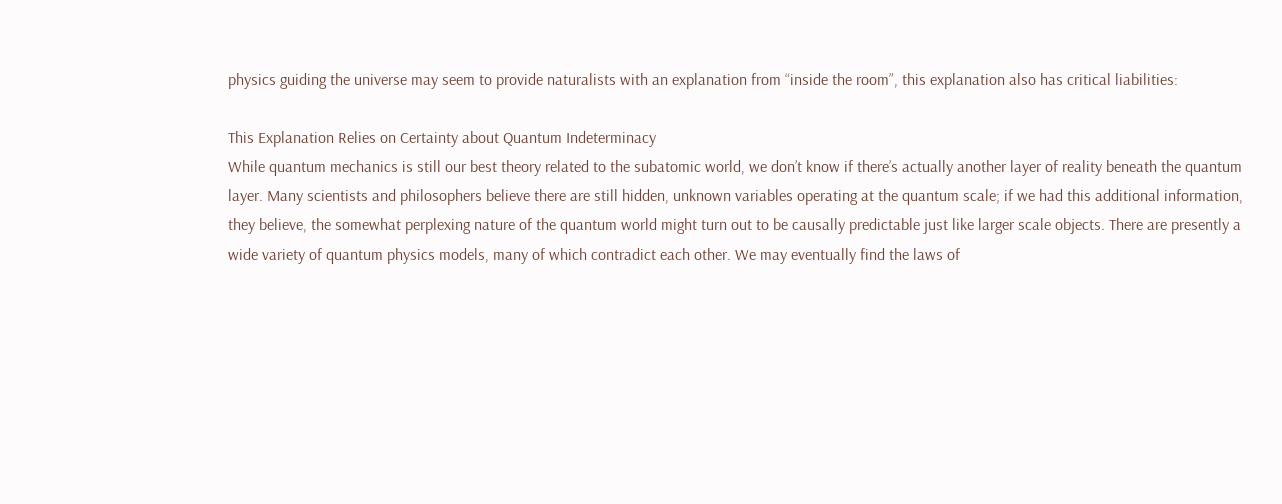physics guiding the universe may seem to provide naturalists with an explanation from “inside the room”, this explanation also has critical liabilities:

This Explanation Relies on Certainty about Quantum Indeterminacy
While quantum mechanics is still our best theory related to the subatomic world, we don’t know if there’s actually another layer of reality beneath the quantum layer. Many scientists and philosophers believe there are still hidden, unknown variables operating at the quantum scale; if we had this additional information, they believe, the somewhat perplexing nature of the quantum world might turn out to be causally predictable just like larger scale objects. There are presently a wide variety of quantum physics models, many of which contradict each other. We may eventually find the laws of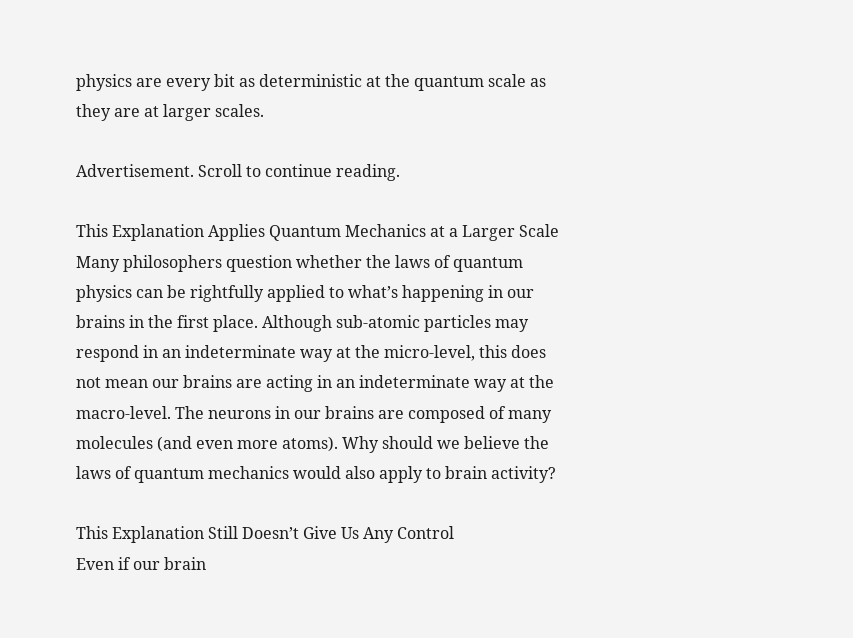physics are every bit as deterministic at the quantum scale as they are at larger scales.

Advertisement. Scroll to continue reading.

This Explanation Applies Quantum Mechanics at a Larger Scale
Many philosophers question whether the laws of quantum physics can be rightfully applied to what’s happening in our brains in the first place. Although sub-atomic particles may respond in an indeterminate way at the micro-level, this does not mean our brains are acting in an indeterminate way at the macro-level. The neurons in our brains are composed of many molecules (and even more atoms). Why should we believe the laws of quantum mechanics would also apply to brain activity?

This Explanation Still Doesn’t Give Us Any Control
Even if our brain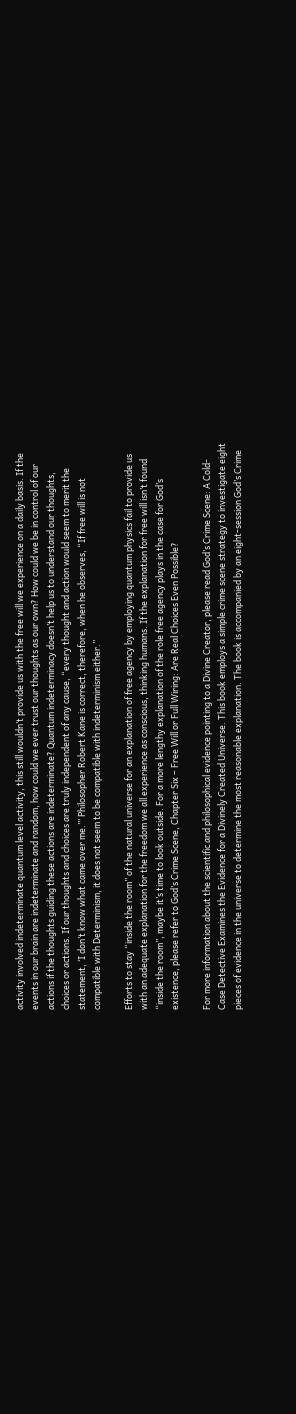activity involved indeterminate quantum level activity, this still wouldn’t provide us with the free will we experience on a daily basis. If the events in our brain are indeterminate and random, how could we ever trust our thoughts as our own? How could we be in control of our actions if the thoughts guiding these actions are indeterminate? Quantum indeterminacy doesn’t help us to understand our thoughts, choices or actions. If our thoughts and choices are truly independent of any cause, “every thought and action would seem to merit the statement, ‘I don’t know what came over me.’” Philosopher Robert Kane is correct, therefore, when he observes, “If free will is not compatible with Determinism, it does not seem to be compatible with indeterminism either.”

Efforts to stay “inside the room” of the natural universe for an explanation of free agency by employing quantum physics fail to provide us with an adequate explanation for the freedom we all experience as conscious, thinking humans. If the explanation for free will isn’t found “inside the room”, maybe it’s time to look outside. For a more lengthy explanation of the role free agency plays in the case for God’s existence, please refer to God’s Crime Scene, Chapter Six – Free Will or Full Wiring: Are Real Choices Even Possible?

For more information about the scientific and philosophical evidence pointing to a Divine Creator, please read God’s Crime Scene: A Cold-Case Detective Examines the Evidence for a Divinely Created Universe. This book employs a simple crime scene strategy to investigate eight pieces of evidence in the universe to determine the most reasonable explanation. The book is accompanied by an eight-session God’s Crime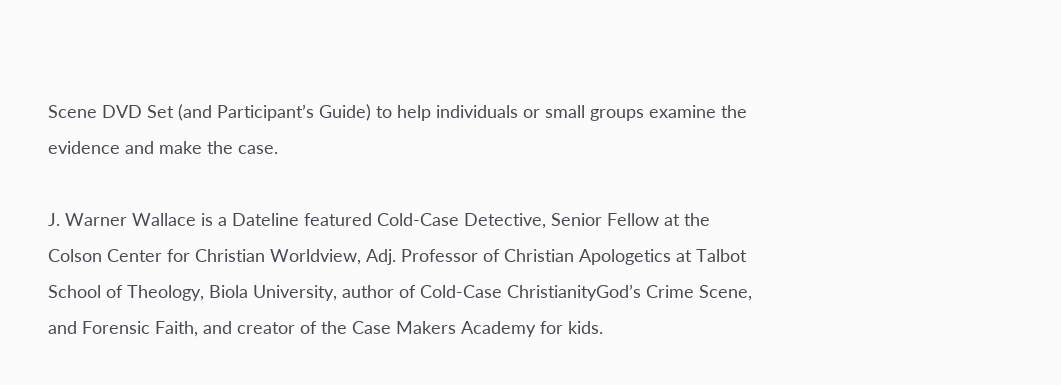Scene DVD Set (and Participant’s Guide) to help individuals or small groups examine the evidence and make the case.

J. Warner Wallace is a Dateline featured Cold-Case Detective, Senior Fellow at the Colson Center for Christian Worldview, Adj. Professor of Christian Apologetics at Talbot School of Theology, Biola University, author of Cold-Case ChristianityGod’s Crime Scene, and Forensic Faith, and creator of the Case Makers Academy for kids.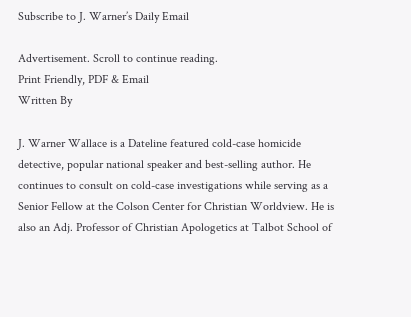Subscribe to J. Warner’s Daily Email

Advertisement. Scroll to continue reading.
Print Friendly, PDF & Email
Written By

J. Warner Wallace is a Dateline featured cold-case homicide detective, popular national speaker and best-selling author. He continues to consult on cold-case investigations while serving as a Senior Fellow at the Colson Center for Christian Worldview. He is also an Adj. Professor of Christian Apologetics at Talbot School of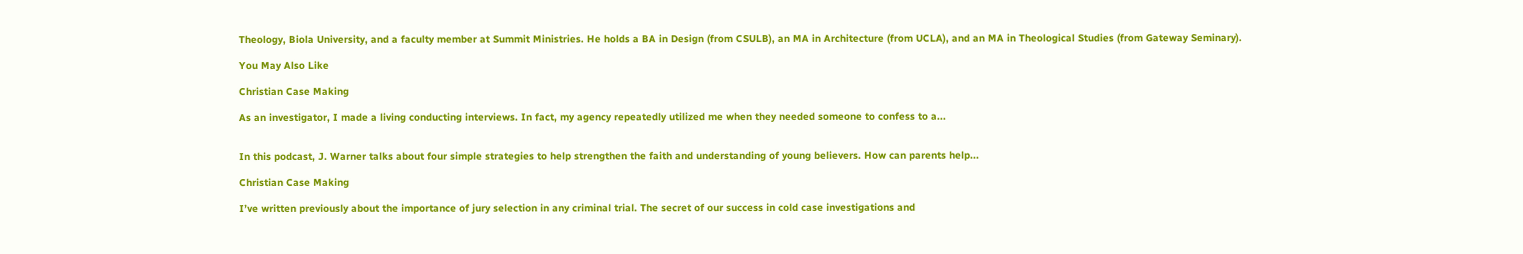Theology, Biola University, and a faculty member at Summit Ministries. He holds a BA in Design (from CSULB), an MA in Architecture (from UCLA), and an MA in Theological Studies (from Gateway Seminary).

You May Also Like

Christian Case Making

As an investigator, I made a living conducting interviews. In fact, my agency repeatedly utilized me when they needed someone to confess to a...


In this podcast, J. Warner talks about four simple strategies to help strengthen the faith and understanding of young believers. How can parents help...

Christian Case Making

I’ve written previously about the importance of jury selection in any criminal trial. The secret of our success in cold case investigations and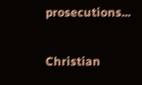prosecutions...

Christian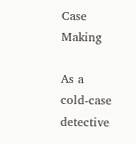Case Making

As a cold-case detective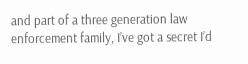and part of a three generation law enforcement family, I’ve got a secret I’d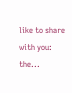like to share with you: the...